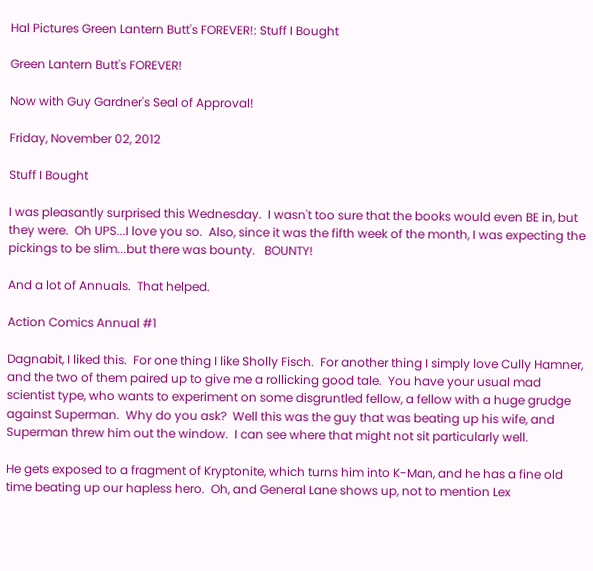Hal Pictures Green Lantern Butt's FOREVER!: Stuff I Bought

Green Lantern Butt's FOREVER!

Now with Guy Gardner's Seal of Approval!

Friday, November 02, 2012

Stuff I Bought

I was pleasantly surprised this Wednesday.  I wasn't too sure that the books would even BE in, but they were.  Oh UPS...I love you so.  Also, since it was the fifth week of the month, I was expecting the pickings to be slim...but there was bounty.   BOUNTY!

And a lot of Annuals.  That helped.

Action Comics Annual #1

Dagnabit, I liked this.  For one thing I like Sholly Fisch.  For another thing I simply love Cully Hamner, and the two of them paired up to give me a rollicking good tale.  You have your usual mad scientist type, who wants to experiment on some disgruntled fellow, a fellow with a huge grudge against Superman.  Why do you ask?  Well this was the guy that was beating up his wife, and Superman threw him out the window.  I can see where that might not sit particularly well.

He gets exposed to a fragment of Kryptonite, which turns him into K-Man, and he has a fine old time beating up our hapless hero.  Oh, and General Lane shows up, not to mention Lex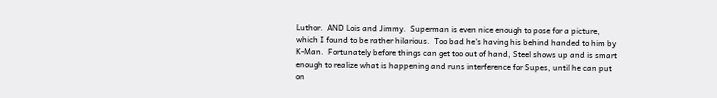Luthor.  AND Lois and Jimmy.  Superman is even nice enough to pose for a picture, which I found to be rather hilarious.  Too bad he's having his behind handed to him by K-Man.  Fortunately before things can get too out of hand, Steel shows up and is smart enough to realize what is happening and runs interference for Supes, until he can put on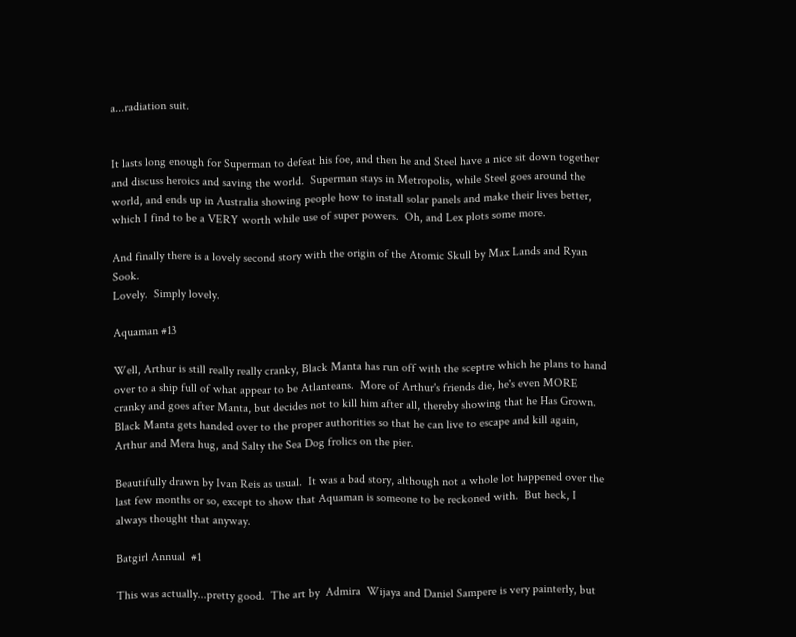a...radiation suit.


It lasts long enough for Superman to defeat his foe, and then he and Steel have a nice sit down together and discuss heroics and saving the world.  Superman stays in Metropolis, while Steel goes around the world, and ends up in Australia showing people how to install solar panels and make their lives better, which I find to be a VERY worth while use of super powers.  Oh, and Lex plots some more.

And finally there is a lovely second story with the origin of the Atomic Skull by Max Lands and Ryan Sook.
Lovely.  Simply lovely.

Aquaman #13

Well, Arthur is still really really cranky, Black Manta has run off with the sceptre which he plans to hand over to a ship full of what appear to be Atlanteans.  More of Arthur's friends die, he's even MORE cranky and goes after Manta, but decides not to kill him after all, thereby showing that he Has Grown.  Black Manta gets handed over to the proper authorities so that he can live to escape and kill again, Arthur and Mera hug, and Salty the Sea Dog frolics on the pier.

Beautifully drawn by Ivan Reis as usual.  It was a bad story, although not a whole lot happened over the last few months or so, except to show that Aquaman is someone to be reckoned with.  But heck, I always thought that anyway.

Batgirl Annual  #1

This was actually...pretty good.  The art by  Admira  Wijaya and Daniel Sampere is very painterly, but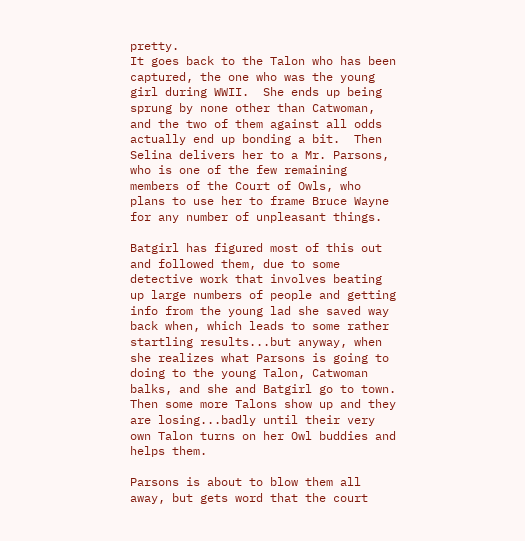pretty.
It goes back to the Talon who has been captured, the one who was the young girl during WWII.  She ends up being sprung by none other than Catwoman, and the two of them against all odds actually end up bonding a bit.  Then Selina delivers her to a Mr. Parsons, who is one of the few remaining members of the Court of Owls, who plans to use her to frame Bruce Wayne for any number of unpleasant things.

Batgirl has figured most of this out and followed them, due to some detective work that involves beating up large numbers of people and getting info from the young lad she saved way back when, which leads to some rather startling results...but anyway, when she realizes what Parsons is going to doing to the young Talon, Catwoman balks, and she and Batgirl go to town.  Then some more Talons show up and they are losing...badly until their very own Talon turns on her Owl buddies and helps them.

Parsons is about to blow them all away, but gets word that the court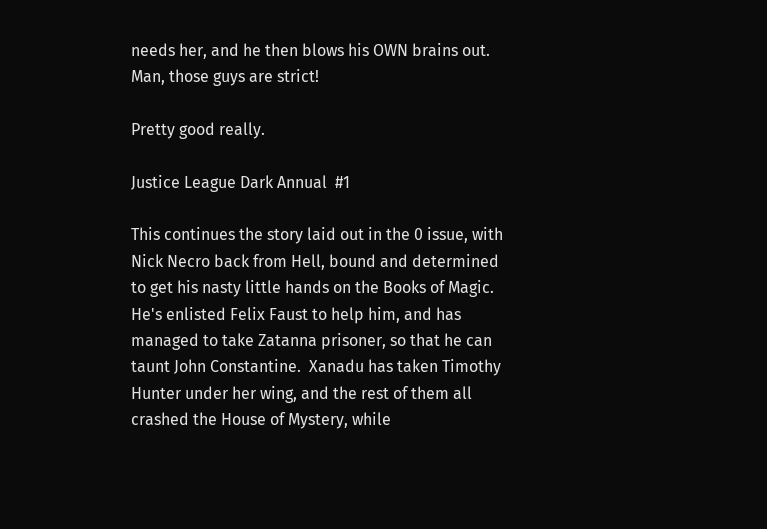needs her, and he then blows his OWN brains out.  Man, those guys are strict!

Pretty good really.

Justice League Dark Annual  #1

This continues the story laid out in the 0 issue, with Nick Necro back from Hell, bound and determined to get his nasty little hands on the Books of Magic.  He's enlisted Felix Faust to help him, and has managed to take Zatanna prisoner, so that he can taunt John Constantine.  Xanadu has taken Timothy Hunter under her wing, and the rest of them all crashed the House of Mystery, while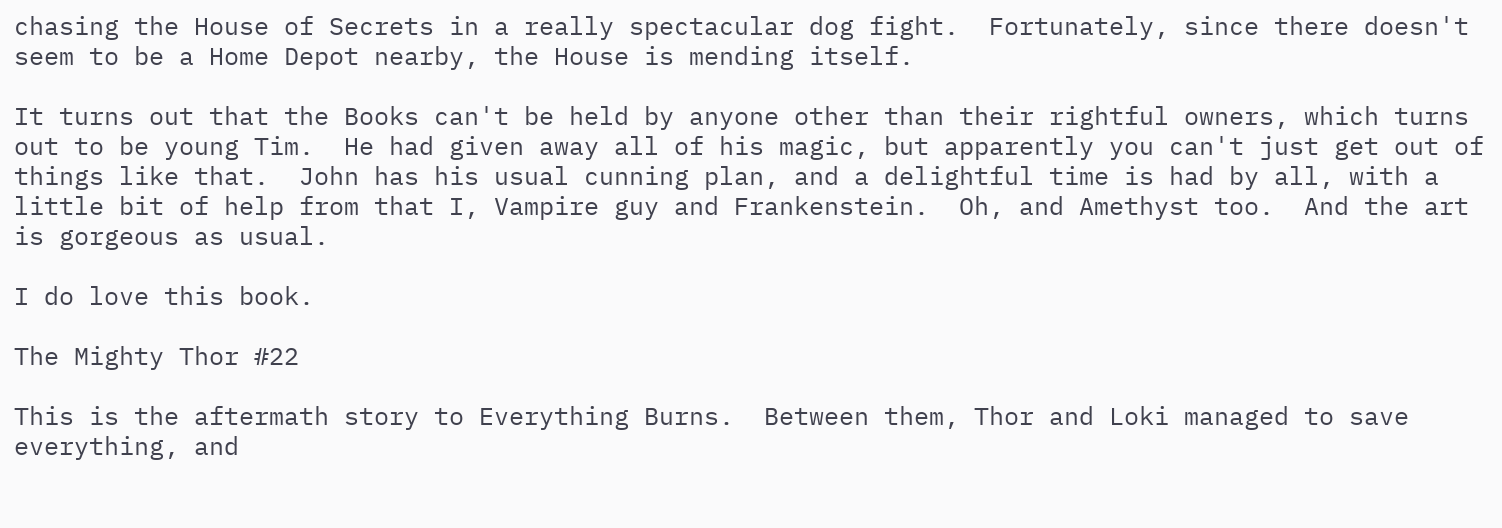chasing the House of Secrets in a really spectacular dog fight.  Fortunately, since there doesn't seem to be a Home Depot nearby, the House is mending itself.

It turns out that the Books can't be held by anyone other than their rightful owners, which turns out to be young Tim.  He had given away all of his magic, but apparently you can't just get out of things like that.  John has his usual cunning plan, and a delightful time is had by all, with a little bit of help from that I, Vampire guy and Frankenstein.  Oh, and Amethyst too.  And the art is gorgeous as usual.

I do love this book.

The Mighty Thor #22

This is the aftermath story to Everything Burns.  Between them, Thor and Loki managed to save everything, and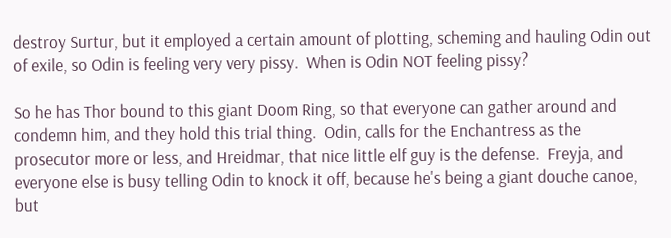destroy Surtur, but it employed a certain amount of plotting, scheming and hauling Odin out of exile, so Odin is feeling very very pissy.  When is Odin NOT feeling pissy?

So he has Thor bound to this giant Doom Ring, so that everyone can gather around and condemn him, and they hold this trial thing.  Odin, calls for the Enchantress as the prosecutor more or less, and Hreidmar, that nice little elf guy is the defense.  Freyja, and everyone else is busy telling Odin to knock it off, because he's being a giant douche canoe, but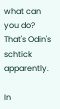what can you do?  That's Odin's schtick apparently.

In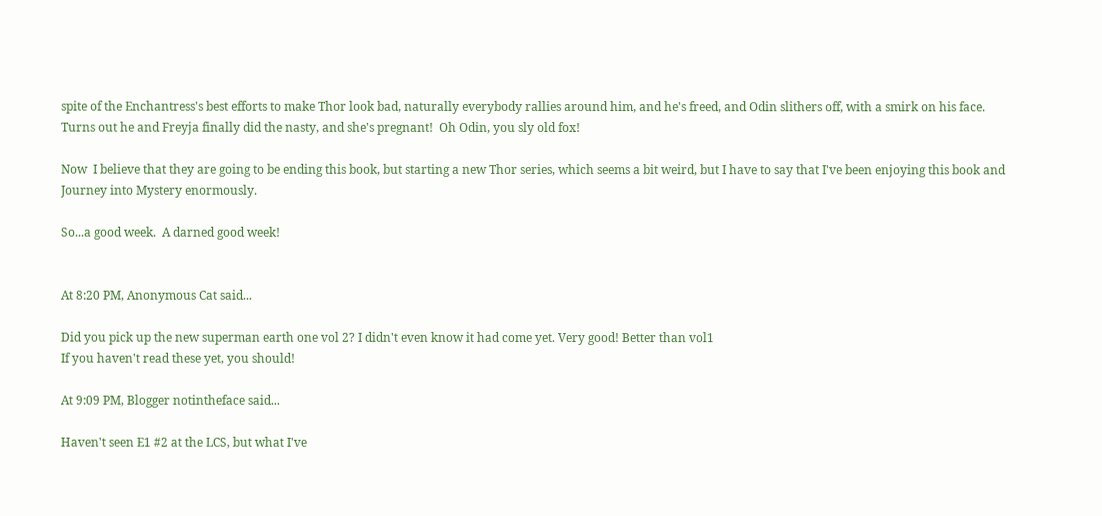spite of the Enchantress's best efforts to make Thor look bad, naturally everybody rallies around him, and he's freed, and Odin slithers off, with a smirk on his face.  Turns out he and Freyja finally did the nasty, and she's pregnant!  Oh Odin, you sly old fox!

Now  I believe that they are going to be ending this book, but starting a new Thor series, which seems a bit weird, but I have to say that I've been enjoying this book and Journey into Mystery enormously.

So...a good week.  A darned good week!


At 8:20 PM, Anonymous Cat said...

Did you pick up the new superman earth one vol 2? I didn't even know it had come yet. Very good! Better than vol1
If you haven't read these yet, you should!

At 9:09 PM, Blogger notintheface said...

Haven't seen E1 #2 at the LCS, but what I've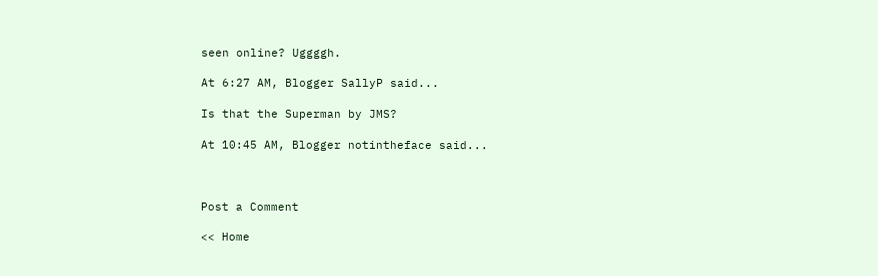seen online? Uggggh.

At 6:27 AM, Blogger SallyP said...

Is that the Superman by JMS?

At 10:45 AM, Blogger notintheface said...



Post a Comment

<< Home